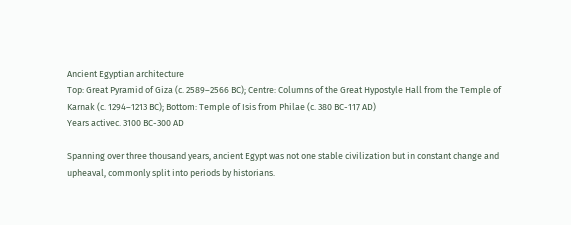Ancient Egyptian architecture
Top: Great Pyramid of Giza (c. 2589–2566 BC); Centre: Columns of the Great Hypostyle Hall from the Temple of Karnak (c. 1294–1213 BC); Bottom: Temple of Isis from Philae (c. 380 BC-117 AD)
Years activec. 3100 BC-300 AD

Spanning over three thousand years, ancient Egypt was not one stable civilization but in constant change and upheaval, commonly split into periods by historians.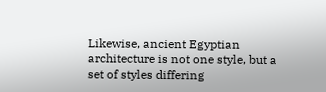Likewise, ancient Egyptian architecture is not one style, but a set of styles differing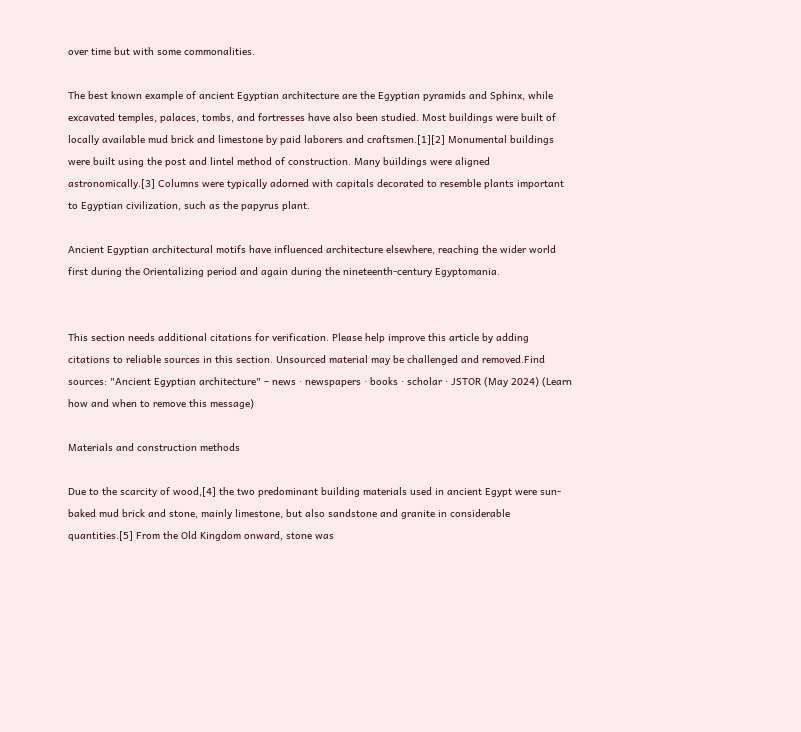over time but with some commonalities.

The best known example of ancient Egyptian architecture are the Egyptian pyramids and Sphinx, while excavated temples, palaces, tombs, and fortresses have also been studied. Most buildings were built of locally available mud brick and limestone by paid laborers and craftsmen.[1][2] Monumental buildings were built using the post and lintel method of construction. Many buildings were aligned astronomically.[3] Columns were typically adorned with capitals decorated to resemble plants important to Egyptian civilization, such as the papyrus plant.

Ancient Egyptian architectural motifs have influenced architecture elsewhere, reaching the wider world first during the Orientalizing period and again during the nineteenth-century Egyptomania.


This section needs additional citations for verification. Please help improve this article by adding citations to reliable sources in this section. Unsourced material may be challenged and removed.Find sources: "Ancient Egyptian architecture" – news · newspapers · books · scholar · JSTOR (May 2024) (Learn how and when to remove this message)

Materials and construction methods

Due to the scarcity of wood,[4] the two predominant building materials used in ancient Egypt were sun-baked mud brick and stone, mainly limestone, but also sandstone and granite in considerable quantities.[5] From the Old Kingdom onward, stone was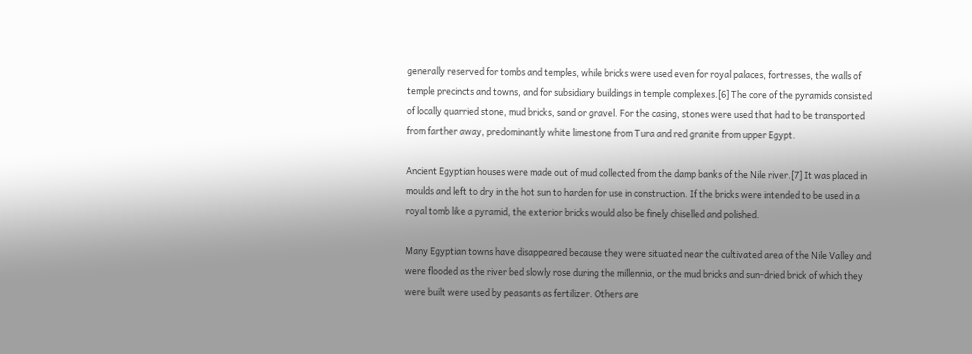generally reserved for tombs and temples, while bricks were used even for royal palaces, fortresses, the walls of temple precincts and towns, and for subsidiary buildings in temple complexes.[6] The core of the pyramids consisted of locally quarried stone, mud bricks, sand or gravel. For the casing, stones were used that had to be transported from farther away, predominantly white limestone from Tura and red granite from upper Egypt.

Ancient Egyptian houses were made out of mud collected from the damp banks of the Nile river.[7] It was placed in moulds and left to dry in the hot sun to harden for use in construction. If the bricks were intended to be used in a royal tomb like a pyramid, the exterior bricks would also be finely chiselled and polished.

Many Egyptian towns have disappeared because they were situated near the cultivated area of the Nile Valley and were flooded as the river bed slowly rose during the millennia, or the mud bricks and sun-dried brick of which they were built were used by peasants as fertilizer. Others are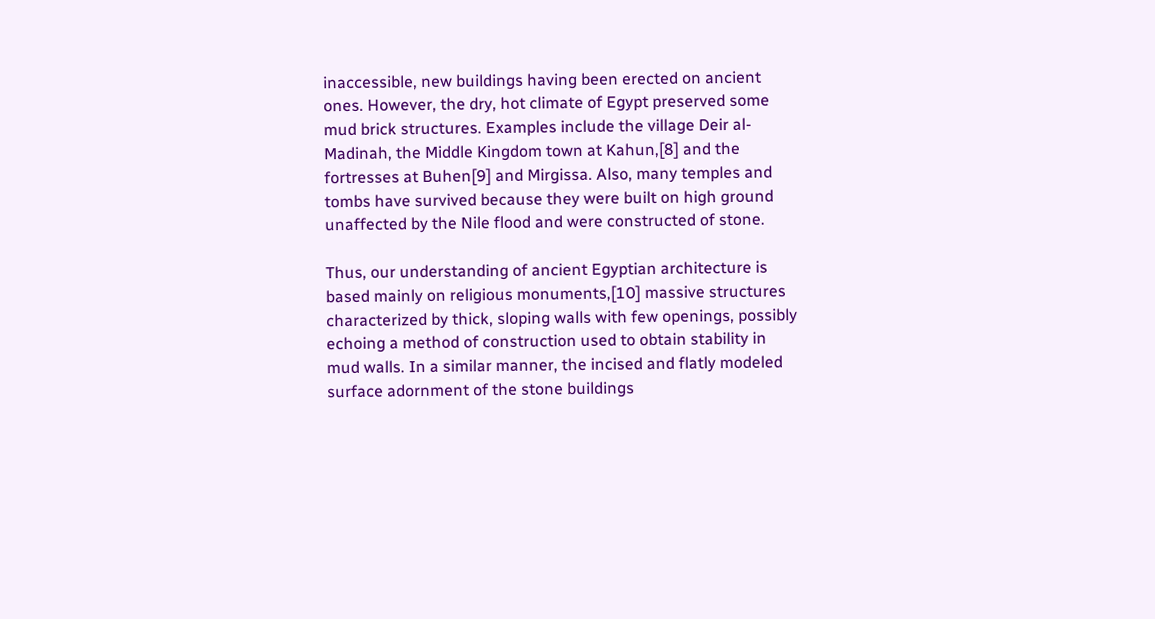inaccessible, new buildings having been erected on ancient ones. However, the dry, hot climate of Egypt preserved some mud brick structures. Examples include the village Deir al-Madinah, the Middle Kingdom town at Kahun,[8] and the fortresses at Buhen[9] and Mirgissa. Also, many temples and tombs have survived because they were built on high ground unaffected by the Nile flood and were constructed of stone.

Thus, our understanding of ancient Egyptian architecture is based mainly on religious monuments,[10] massive structures characterized by thick, sloping walls with few openings, possibly echoing a method of construction used to obtain stability in mud walls. In a similar manner, the incised and flatly modeled surface adornment of the stone buildings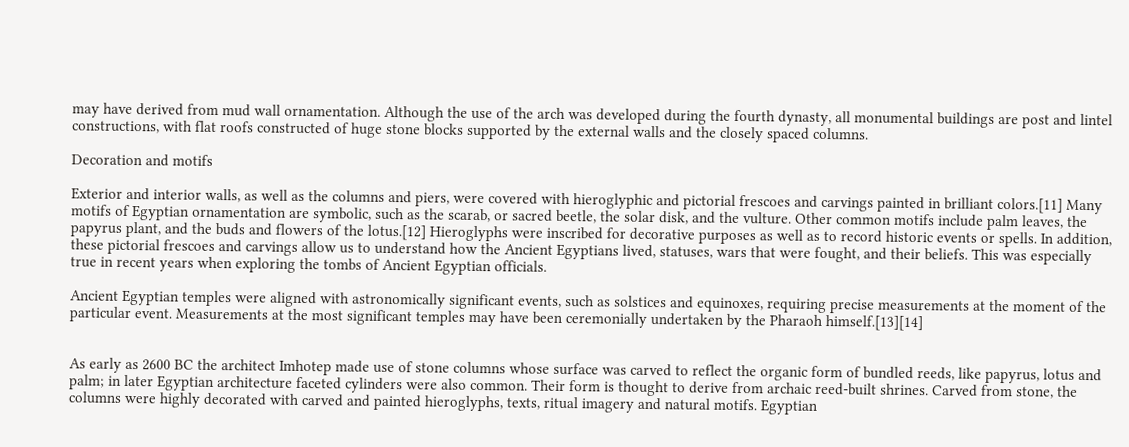may have derived from mud wall ornamentation. Although the use of the arch was developed during the fourth dynasty, all monumental buildings are post and lintel constructions, with flat roofs constructed of huge stone blocks supported by the external walls and the closely spaced columns.

Decoration and motifs

Exterior and interior walls, as well as the columns and piers, were covered with hieroglyphic and pictorial frescoes and carvings painted in brilliant colors.[11] Many motifs of Egyptian ornamentation are symbolic, such as the scarab, or sacred beetle, the solar disk, and the vulture. Other common motifs include palm leaves, the papyrus plant, and the buds and flowers of the lotus.[12] Hieroglyphs were inscribed for decorative purposes as well as to record historic events or spells. In addition, these pictorial frescoes and carvings allow us to understand how the Ancient Egyptians lived, statuses, wars that were fought, and their beliefs. This was especially true in recent years when exploring the tombs of Ancient Egyptian officials.

Ancient Egyptian temples were aligned with astronomically significant events, such as solstices and equinoxes, requiring precise measurements at the moment of the particular event. Measurements at the most significant temples may have been ceremonially undertaken by the Pharaoh himself.[13][14]


As early as 2600 BC the architect Imhotep made use of stone columns whose surface was carved to reflect the organic form of bundled reeds, like papyrus, lotus and palm; in later Egyptian architecture faceted cylinders were also common. Their form is thought to derive from archaic reed-built shrines. Carved from stone, the columns were highly decorated with carved and painted hieroglyphs, texts, ritual imagery and natural motifs. Egyptian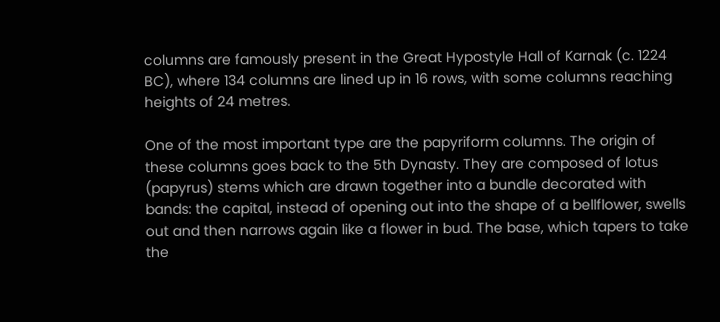columns are famously present in the Great Hypostyle Hall of Karnak (c. 1224 BC), where 134 columns are lined up in 16 rows, with some columns reaching heights of 24 metres.

One of the most important type are the papyriform columns. The origin of these columns goes back to the 5th Dynasty. They are composed of lotus (papyrus) stems which are drawn together into a bundle decorated with bands: the capital, instead of opening out into the shape of a bellflower, swells out and then narrows again like a flower in bud. The base, which tapers to take the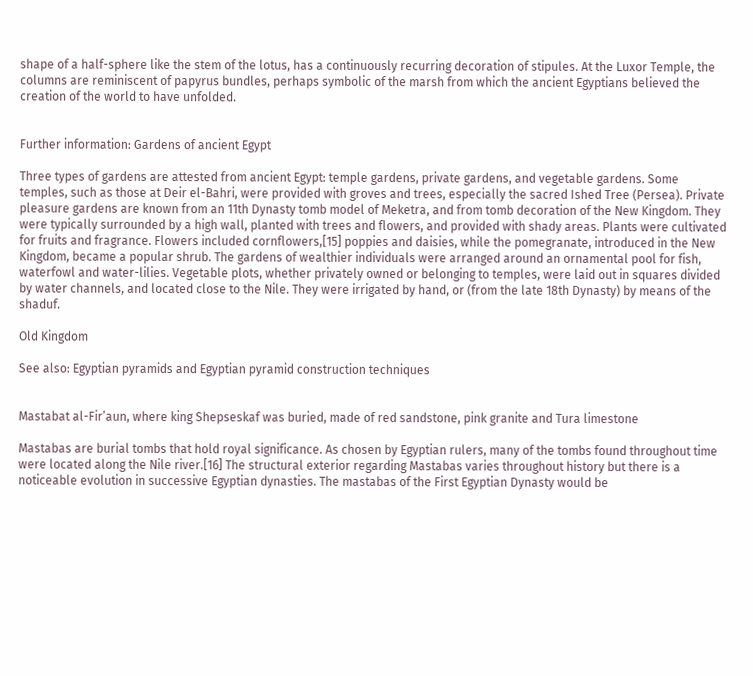shape of a half-sphere like the stem of the lotus, has a continuously recurring decoration of stipules. At the Luxor Temple, the columns are reminiscent of papyrus bundles, perhaps symbolic of the marsh from which the ancient Egyptians believed the creation of the world to have unfolded.


Further information: Gardens of ancient Egypt

Three types of gardens are attested from ancient Egypt: temple gardens, private gardens, and vegetable gardens. Some temples, such as those at Deir el-Bahri, were provided with groves and trees, especially the sacred Ished Tree (Persea). Private pleasure gardens are known from an 11th Dynasty tomb model of Meketra, and from tomb decoration of the New Kingdom. They were typically surrounded by a high wall, planted with trees and flowers, and provided with shady areas. Plants were cultivated for fruits and fragrance. Flowers included cornflowers,[15] poppies and daisies, while the pomegranate, introduced in the New Kingdom, became a popular shrub. The gardens of wealthier individuals were arranged around an ornamental pool for fish, waterfowl and water-lilies. Vegetable plots, whether privately owned or belonging to temples, were laid out in squares divided by water channels, and located close to the Nile. They were irrigated by hand, or (from the late 18th Dynasty) by means of the shaduf.

Old Kingdom

See also: Egyptian pyramids and Egyptian pyramid construction techniques


Mastabat al-Fir’aun, where king Shepseskaf was buried, made of red sandstone, pink granite and Tura limestone

Mastabas are burial tombs that hold royal significance. As chosen by Egyptian rulers, many of the tombs found throughout time were located along the Nile river.[16] The structural exterior regarding Mastabas varies throughout history but there is a noticeable evolution in successive Egyptian dynasties. The mastabas of the First Egyptian Dynasty would be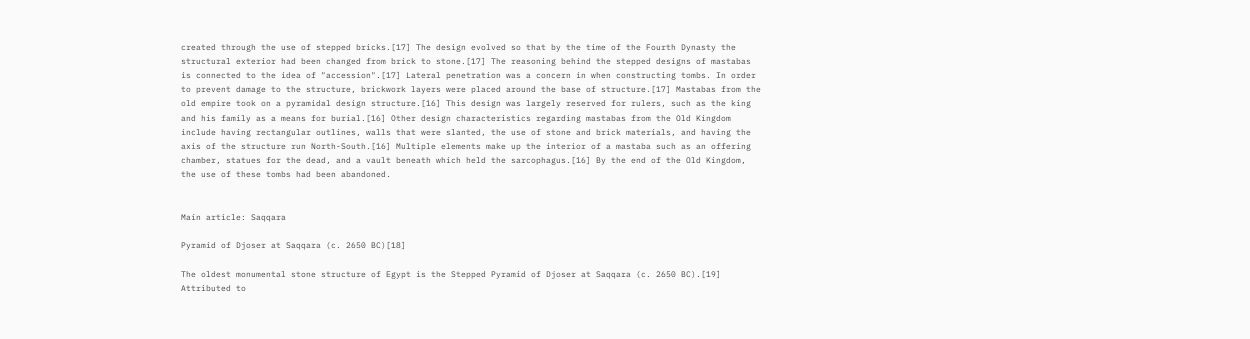created through the use of stepped bricks.[17] The design evolved so that by the time of the Fourth Dynasty the structural exterior had been changed from brick to stone.[17] The reasoning behind the stepped designs of mastabas is connected to the idea of "accession".[17] Lateral penetration was a concern in when constructing tombs. In order to prevent damage to the structure, brickwork layers were placed around the base of structure.[17] Mastabas from the old empire took on a pyramidal design structure.[16] This design was largely reserved for rulers, such as the king and his family as a means for burial.[16] Other design characteristics regarding mastabas from the Old Kingdom include having rectangular outlines, walls that were slanted, the use of stone and brick materials, and having the axis of the structure run North-South.[16] Multiple elements make up the interior of a mastaba such as an offering chamber, statues for the dead, and a vault beneath which held the sarcophagus.[16] By the end of the Old Kingdom, the use of these tombs had been abandoned.


Main article: Saqqara

Pyramid of Djoser at Saqqara (c. 2650 BC)[18]

The oldest monumental stone structure of Egypt is the Stepped Pyramid of Djoser at Saqqara (c. 2650 BC).[19] Attributed to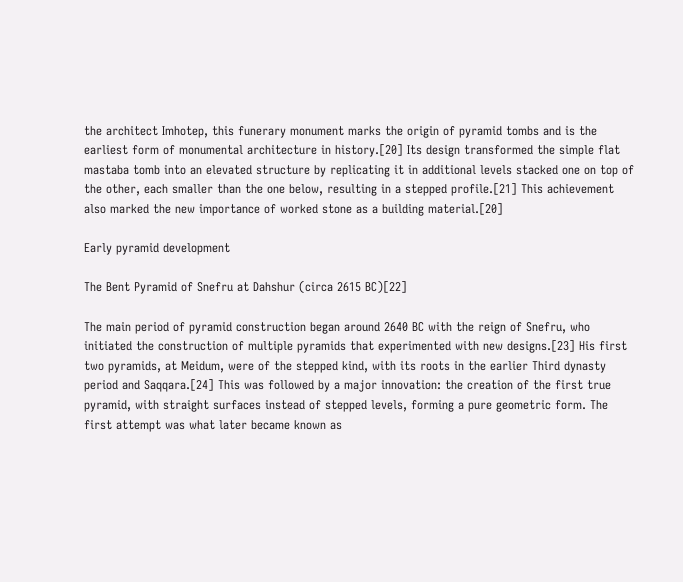the architect Imhotep, this funerary monument marks the origin of pyramid tombs and is the earliest form of monumental architecture in history.[20] Its design transformed the simple flat mastaba tomb into an elevated structure by replicating it in additional levels stacked one on top of the other, each smaller than the one below, resulting in a stepped profile.[21] This achievement also marked the new importance of worked stone as a building material.[20]

Early pyramid development

The Bent Pyramid of Snefru at Dahshur (circa 2615 BC)[22]

The main period of pyramid construction began around 2640 BC with the reign of Snefru, who initiated the construction of multiple pyramids that experimented with new designs.[23] His first two pyramids, at Meidum, were of the stepped kind, with its roots in the earlier Third dynasty period and Saqqara.[24] This was followed by a major innovation: the creation of the first true pyramid, with straight surfaces instead of stepped levels, forming a pure geometric form. The first attempt was what later became known as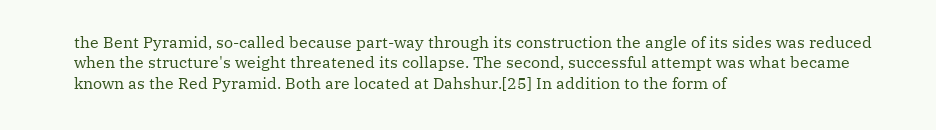the Bent Pyramid, so-called because part-way through its construction the angle of its sides was reduced when the structure's weight threatened its collapse. The second, successful attempt was what became known as the Red Pyramid. Both are located at Dahshur.[25] In addition to the form of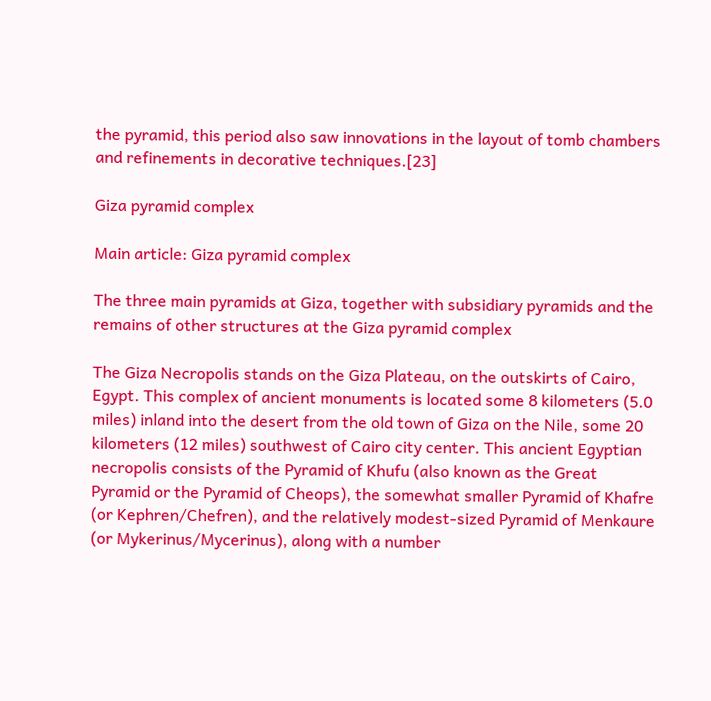the pyramid, this period also saw innovations in the layout of tomb chambers and refinements in decorative techniques.[23]

Giza pyramid complex

Main article: Giza pyramid complex

The three main pyramids at Giza, together with subsidiary pyramids and the remains of other structures at the Giza pyramid complex

The Giza Necropolis stands on the Giza Plateau, on the outskirts of Cairo, Egypt. This complex of ancient monuments is located some 8 kilometers (5.0 miles) inland into the desert from the old town of Giza on the Nile, some 20 kilometers (12 miles) southwest of Cairo city center. This ancient Egyptian necropolis consists of the Pyramid of Khufu (also known as the Great Pyramid or the Pyramid of Cheops), the somewhat smaller Pyramid of Khafre (or Kephren/Chefren), and the relatively modest-sized Pyramid of Menkaure (or Mykerinus/Mycerinus), along with a number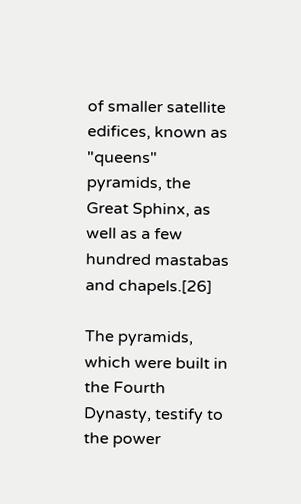of smaller satellite edifices, known as "queens" pyramids, the Great Sphinx, as well as a few hundred mastabas and chapels.[26]

The pyramids, which were built in the Fourth Dynasty, testify to the power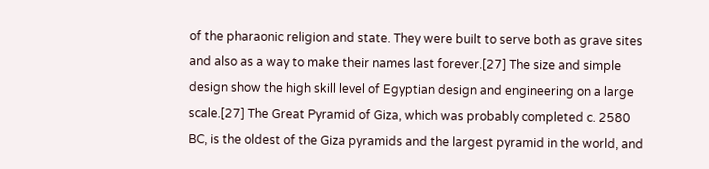of the pharaonic religion and state. They were built to serve both as grave sites and also as a way to make their names last forever.[27] The size and simple design show the high skill level of Egyptian design and engineering on a large scale.[27] The Great Pyramid of Giza, which was probably completed c. 2580 BC, is the oldest of the Giza pyramids and the largest pyramid in the world, and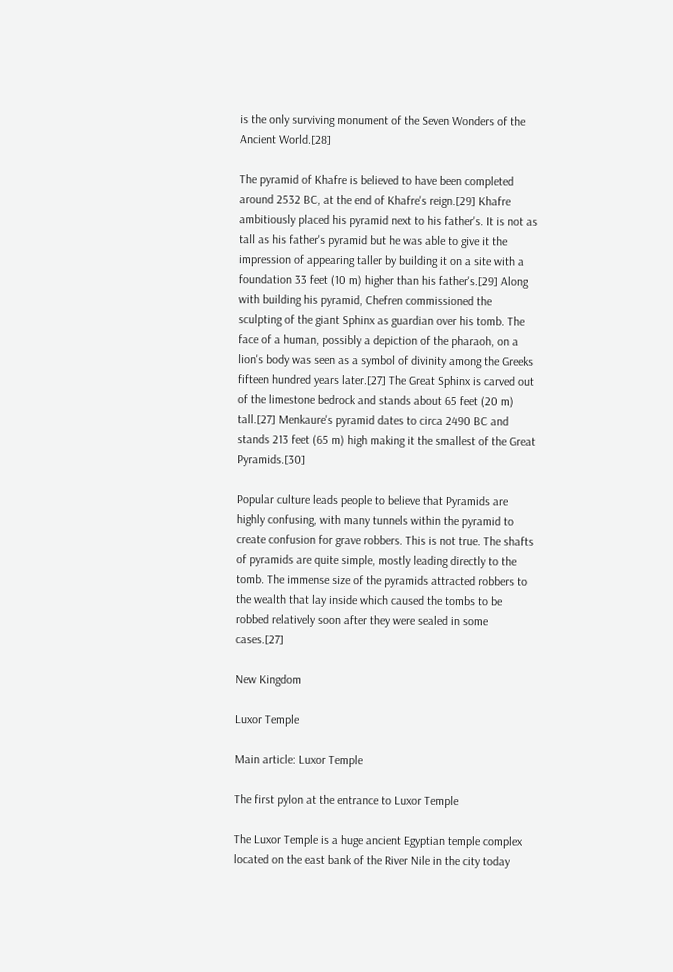is the only surviving monument of the Seven Wonders of the Ancient World.[28]

The pyramid of Khafre is believed to have been completed around 2532 BC, at the end of Khafre's reign.[29] Khafre ambitiously placed his pyramid next to his father's. It is not as tall as his father's pyramid but he was able to give it the impression of appearing taller by building it on a site with a foundation 33 feet (10 m) higher than his father's.[29] Along with building his pyramid, Chefren commissioned the sculpting of the giant Sphinx as guardian over his tomb. The face of a human, possibly a depiction of the pharaoh, on a lion's body was seen as a symbol of divinity among the Greeks fifteen hundred years later.[27] The Great Sphinx is carved out of the limestone bedrock and stands about 65 feet (20 m) tall.[27] Menkaure's pyramid dates to circa 2490 BC and stands 213 feet (65 m) high making it the smallest of the Great Pyramids.[30]

Popular culture leads people to believe that Pyramids are highly confusing, with many tunnels within the pyramid to create confusion for grave robbers. This is not true. The shafts of pyramids are quite simple, mostly leading directly to the tomb. The immense size of the pyramids attracted robbers to the wealth that lay inside which caused the tombs to be robbed relatively soon after they were sealed in some cases.[27]

New Kingdom

Luxor Temple

Main article: Luxor Temple

The first pylon at the entrance to Luxor Temple

The Luxor Temple is a huge ancient Egyptian temple complex located on the east bank of the River Nile in the city today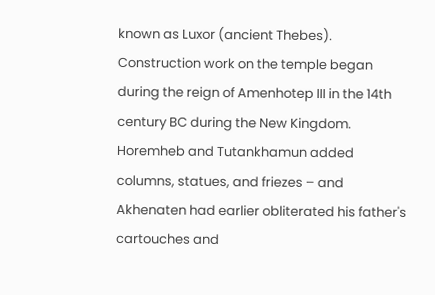known as Luxor (ancient Thebes). Construction work on the temple began during the reign of Amenhotep III in the 14th century BC during the New Kingdom. Horemheb and Tutankhamun added columns, statues, and friezes – and Akhenaten had earlier obliterated his father's cartouches and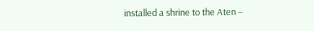installed a shrine to the Aten –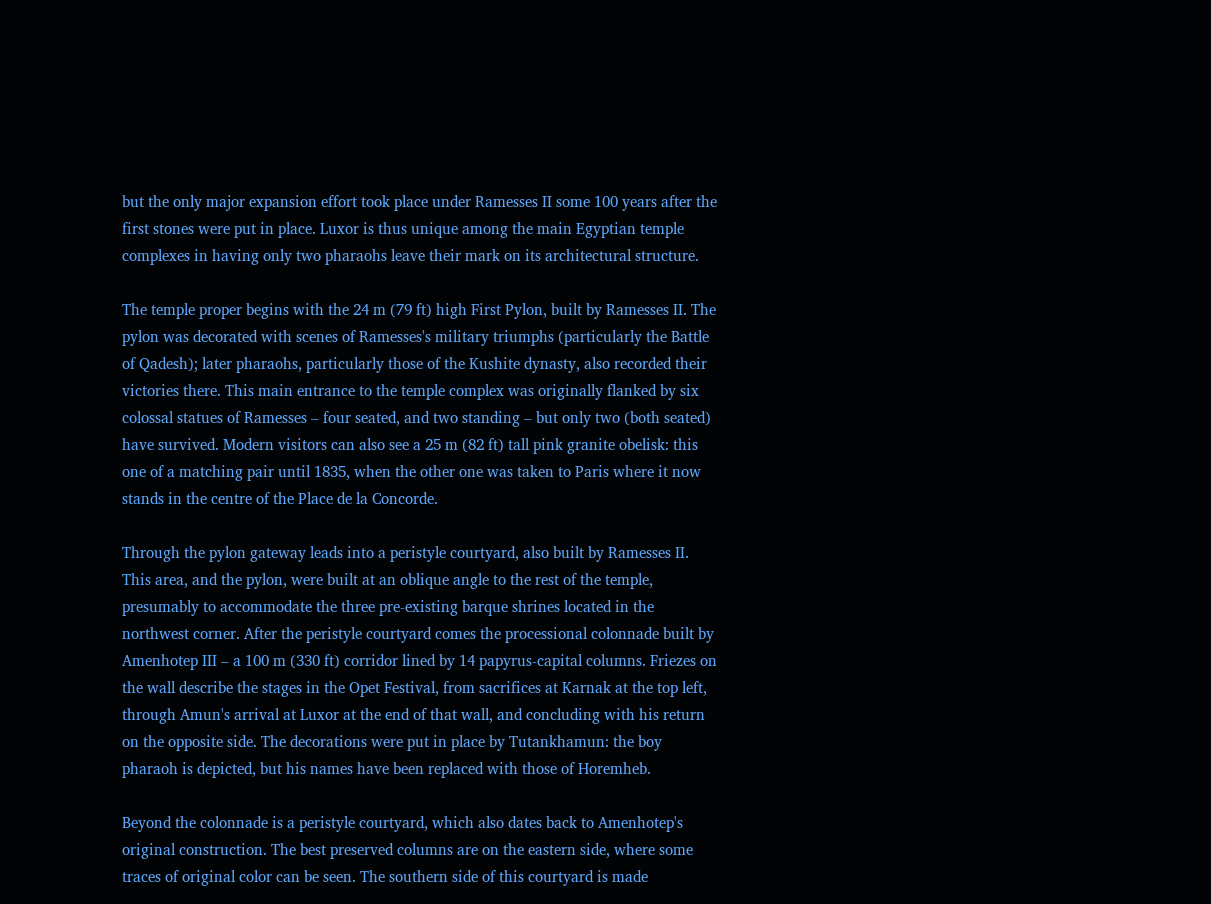but the only major expansion effort took place under Ramesses II some 100 years after the first stones were put in place. Luxor is thus unique among the main Egyptian temple complexes in having only two pharaohs leave their mark on its architectural structure.

The temple proper begins with the 24 m (79 ft) high First Pylon, built by Ramesses II. The pylon was decorated with scenes of Ramesses's military triumphs (particularly the Battle of Qadesh); later pharaohs, particularly those of the Kushite dynasty, also recorded their victories there. This main entrance to the temple complex was originally flanked by six colossal statues of Ramesses – four seated, and two standing – but only two (both seated) have survived. Modern visitors can also see a 25 m (82 ft) tall pink granite obelisk: this one of a matching pair until 1835, when the other one was taken to Paris where it now stands in the centre of the Place de la Concorde.

Through the pylon gateway leads into a peristyle courtyard, also built by Ramesses II. This area, and the pylon, were built at an oblique angle to the rest of the temple, presumably to accommodate the three pre-existing barque shrines located in the northwest corner. After the peristyle courtyard comes the processional colonnade built by Amenhotep III – a 100 m (330 ft) corridor lined by 14 papyrus-capital columns. Friezes on the wall describe the stages in the Opet Festival, from sacrifices at Karnak at the top left, through Amun's arrival at Luxor at the end of that wall, and concluding with his return on the opposite side. The decorations were put in place by Tutankhamun: the boy pharaoh is depicted, but his names have been replaced with those of Horemheb.

Beyond the colonnade is a peristyle courtyard, which also dates back to Amenhotep's original construction. The best preserved columns are on the eastern side, where some traces of original color can be seen. The southern side of this courtyard is made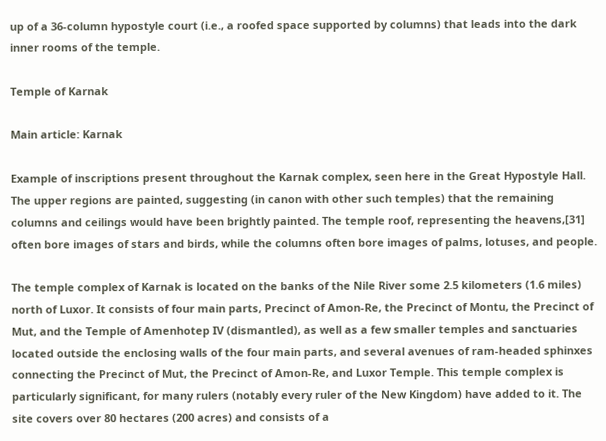up of a 36-column hypostyle court (i.e., a roofed space supported by columns) that leads into the dark inner rooms of the temple.

Temple of Karnak

Main article: Karnak

Example of inscriptions present throughout the Karnak complex, seen here in the Great Hypostyle Hall. The upper regions are painted, suggesting (in canon with other such temples) that the remaining columns and ceilings would have been brightly painted. The temple roof, representing the heavens,[31] often bore images of stars and birds, while the columns often bore images of palms, lotuses, and people.

The temple complex of Karnak is located on the banks of the Nile River some 2.5 kilometers (1.6 miles) north of Luxor. It consists of four main parts, Precinct of Amon-Re, the Precinct of Montu, the Precinct of Mut, and the Temple of Amenhotep IV (dismantled), as well as a few smaller temples and sanctuaries located outside the enclosing walls of the four main parts, and several avenues of ram-headed sphinxes connecting the Precinct of Mut, the Precinct of Amon-Re, and Luxor Temple. This temple complex is particularly significant, for many rulers (notably every ruler of the New Kingdom) have added to it. The site covers over 80 hectares (200 acres) and consists of a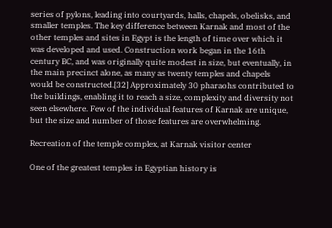series of pylons, leading into courtyards, halls, chapels, obelisks, and smaller temples. The key difference between Karnak and most of the other temples and sites in Egypt is the length of time over which it was developed and used. Construction work began in the 16th century BC, and was originally quite modest in size, but eventually, in the main precinct alone, as many as twenty temples and chapels would be constructed.[32] Approximately 30 pharaohs contributed to the buildings, enabling it to reach a size, complexity and diversity not seen elsewhere. Few of the individual features of Karnak are unique, but the size and number of those features are overwhelming.

Recreation of the temple complex, at Karnak visitor center

One of the greatest temples in Egyptian history is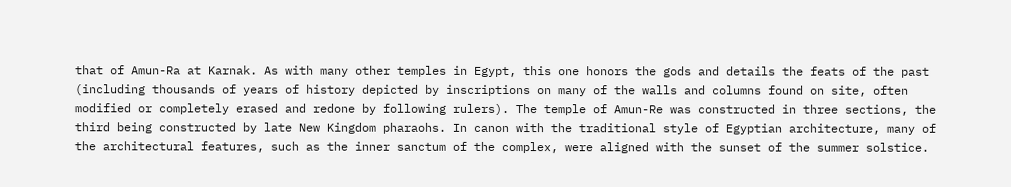that of Amun-Ra at Karnak. As with many other temples in Egypt, this one honors the gods and details the feats of the past (including thousands of years of history depicted by inscriptions on many of the walls and columns found on site, often modified or completely erased and redone by following rulers). The temple of Amun-Re was constructed in three sections, the third being constructed by late New Kingdom pharaohs. In canon with the traditional style of Egyptian architecture, many of the architectural features, such as the inner sanctum of the complex, were aligned with the sunset of the summer solstice.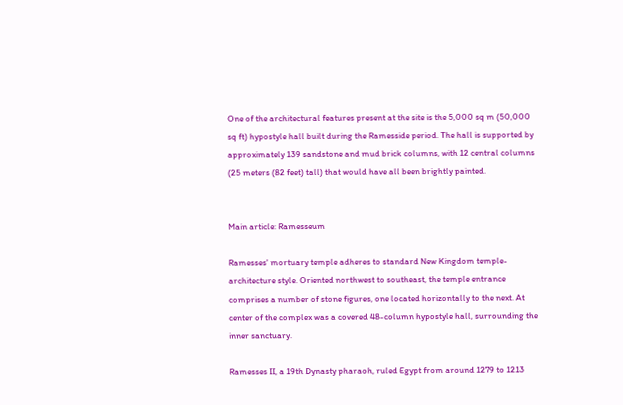One of the architectural features present at the site is the 5,000 sq m (50,000 sq ft) hypostyle hall built during the Ramesside period. The hall is supported by approximately 139 sandstone and mud brick columns, with 12 central columns (25 meters (82 feet) tall) that would have all been brightly painted.


Main article: Ramesseum

Ramesses' mortuary temple adheres to standard New Kingdom temple-architecture style. Oriented northwest to southeast, the temple entrance comprises a number of stone figures, one located horizontally to the next. At center of the complex was a covered 48-column hypostyle hall, surrounding the inner sanctuary.

Ramesses II, a 19th Dynasty pharaoh, ruled Egypt from around 1279 to 1213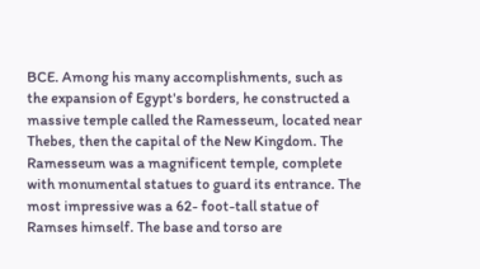BCE. Among his many accomplishments, such as the expansion of Egypt's borders, he constructed a massive temple called the Ramesseum, located near Thebes, then the capital of the New Kingdom. The Ramesseum was a magnificent temple, complete with monumental statues to guard its entrance. The most impressive was a 62- foot-tall statue of Ramses himself. The base and torso are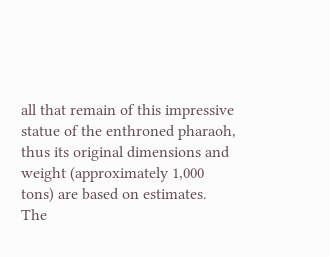all that remain of this impressive statue of the enthroned pharaoh, thus its original dimensions and weight (approximately 1,000 tons) are based on estimates. The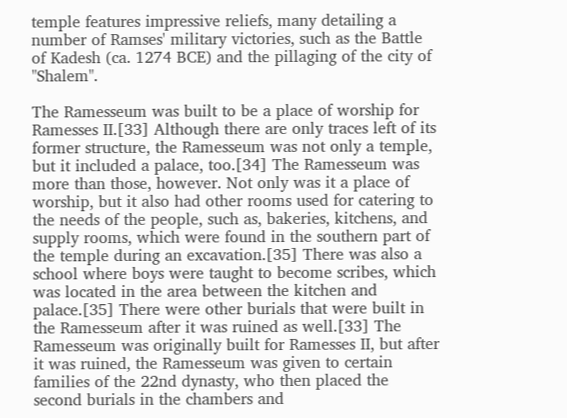temple features impressive reliefs, many detailing a number of Ramses' military victories, such as the Battle of Kadesh (ca. 1274 BCE) and the pillaging of the city of "Shalem".

The Ramesseum was built to be a place of worship for Ramesses II.[33] Although there are only traces left of its former structure, the Ramesseum was not only a temple, but it included a palace, too.[34] The Ramesseum was more than those, however. Not only was it a place of worship, but it also had other rooms used for catering to the needs of the people, such as, bakeries, kitchens, and supply rooms, which were found in the southern part of the temple during an excavation.[35] There was also a school where boys were taught to become scribes, which was located in the area between the kitchen and palace.[35] There were other burials that were built in the Ramesseum after it was ruined as well.[33] The Ramesseum was originally built for Ramesses II, but after it was ruined, the Ramesseum was given to certain families of the 22nd dynasty, who then placed the second burials in the chambers and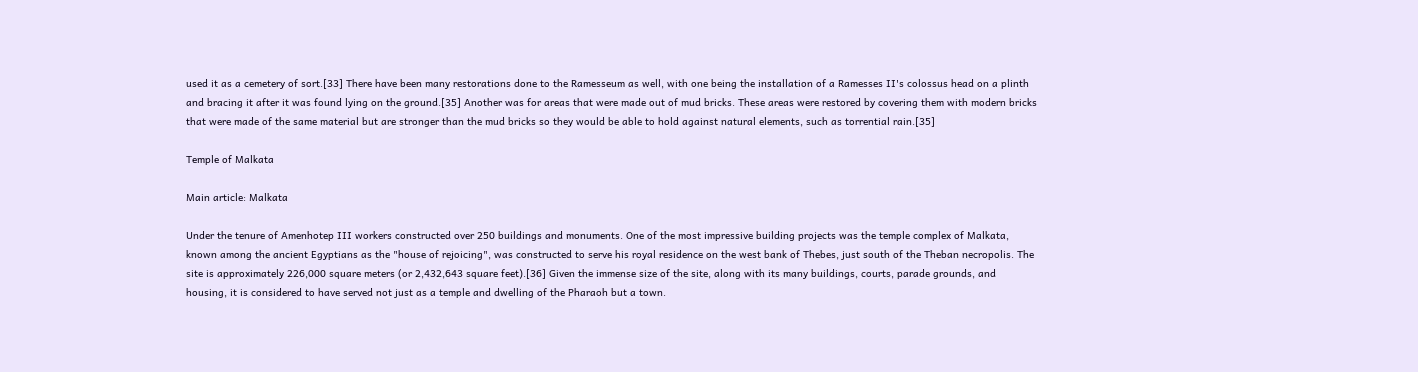used it as a cemetery of sort.[33] There have been many restorations done to the Ramesseum as well, with one being the installation of a Ramesses II's colossus head on a plinth and bracing it after it was found lying on the ground.[35] Another was for areas that were made out of mud bricks. These areas were restored by covering them with modern bricks that were made of the same material but are stronger than the mud bricks so they would be able to hold against natural elements, such as torrential rain.[35]

Temple of Malkata

Main article: Malkata

Under the tenure of Amenhotep III workers constructed over 250 buildings and monuments. One of the most impressive building projects was the temple complex of Malkata, known among the ancient Egyptians as the "house of rejoicing", was constructed to serve his royal residence on the west bank of Thebes, just south of the Theban necropolis. The site is approximately 226,000 square meters (or 2,432,643 square feet).[36] Given the immense size of the site, along with its many buildings, courts, parade grounds, and housing, it is considered to have served not just as a temple and dwelling of the Pharaoh but a town.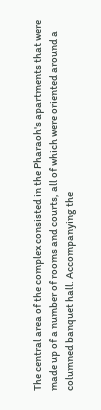The central area of the complex consisted in the Pharaoh's apartments that were made up of a number of rooms and courts, all of which were oriented around a columned banquet hall. Accompanying the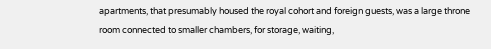apartments, that presumably housed the royal cohort and foreign guests, was a large throne room connected to smaller chambers, for storage, waiting,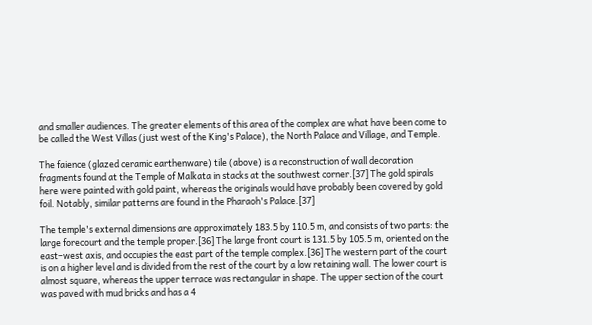and smaller audiences. The greater elements of this area of the complex are what have been come to be called the West Villas (just west of the King's Palace), the North Palace and Village, and Temple.

The faience (glazed ceramic earthenware) tile (above) is a reconstruction of wall decoration fragments found at the Temple of Malkata in stacks at the southwest corner.[37] The gold spirals here were painted with gold paint, whereas the originals would have probably been covered by gold foil. Notably, similar patterns are found in the Pharaoh's Palace.[37]

The temple's external dimensions are approximately 183.5 by 110.5 m, and consists of two parts: the large forecourt and the temple proper.[36] The large front court is 131.5 by 105.5 m, oriented on the east–west axis, and occupies the east part of the temple complex.[36] The western part of the court is on a higher level and is divided from the rest of the court by a low retaining wall. The lower court is almost square, whereas the upper terrace was rectangular in shape. The upper section of the court was paved with mud bricks and has a 4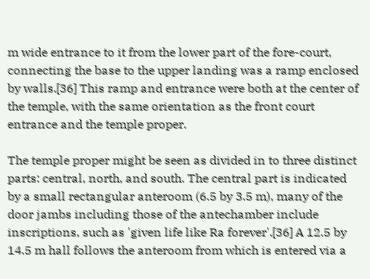m wide entrance to it from the lower part of the fore-court, connecting the base to the upper landing was a ramp enclosed by walls.[36] This ramp and entrance were both at the center of the temple, with the same orientation as the front court entrance and the temple proper.

The temple proper might be seen as divided in to three distinct parts: central, north, and south. The central part is indicated by a small rectangular anteroom (6.5 by 3.5 m), many of the door jambs including those of the antechamber include inscriptions, such as 'given life like Ra forever'.[36] A 12.5 by 14.5 m hall follows the anteroom from which is entered via a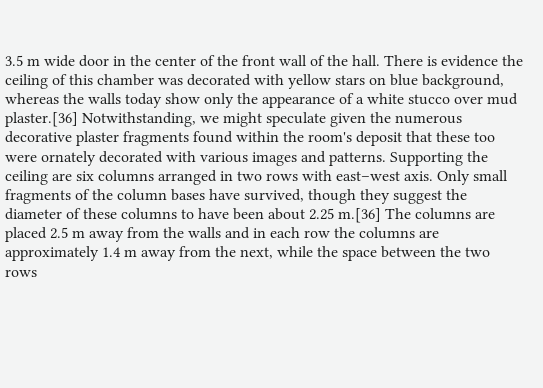3.5 m wide door in the center of the front wall of the hall. There is evidence the ceiling of this chamber was decorated with yellow stars on blue background, whereas the walls today show only the appearance of a white stucco over mud plaster.[36] Notwithstanding, we might speculate given the numerous decorative plaster fragments found within the room's deposit that these too were ornately decorated with various images and patterns. Supporting the ceiling are six columns arranged in two rows with east–west axis. Only small fragments of the column bases have survived, though they suggest the diameter of these columns to have been about 2.25 m.[36] The columns are placed 2.5 m away from the walls and in each row the columns are approximately 1.4 m away from the next, while the space between the two rows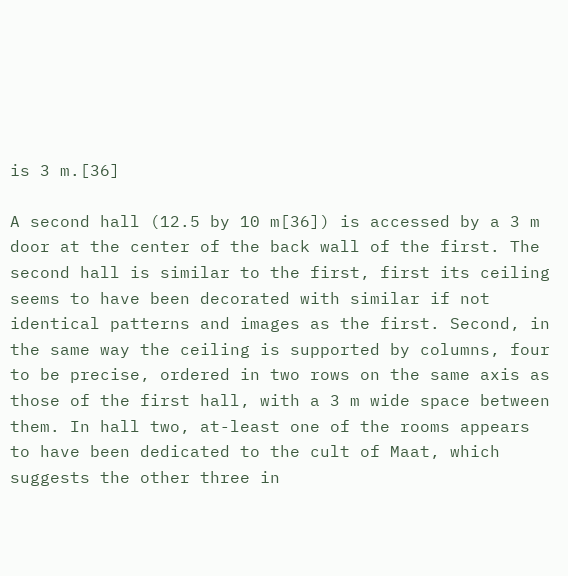is 3 m.[36]

A second hall (12.5 by 10 m[36]) is accessed by a 3 m door at the center of the back wall of the first. The second hall is similar to the first, first its ceiling seems to have been decorated with similar if not identical patterns and images as the first. Second, in the same way the ceiling is supported by columns, four to be precise, ordered in two rows on the same axis as those of the first hall, with a 3 m wide space between them. In hall two, at-least one of the rooms appears to have been dedicated to the cult of Maat, which suggests the other three in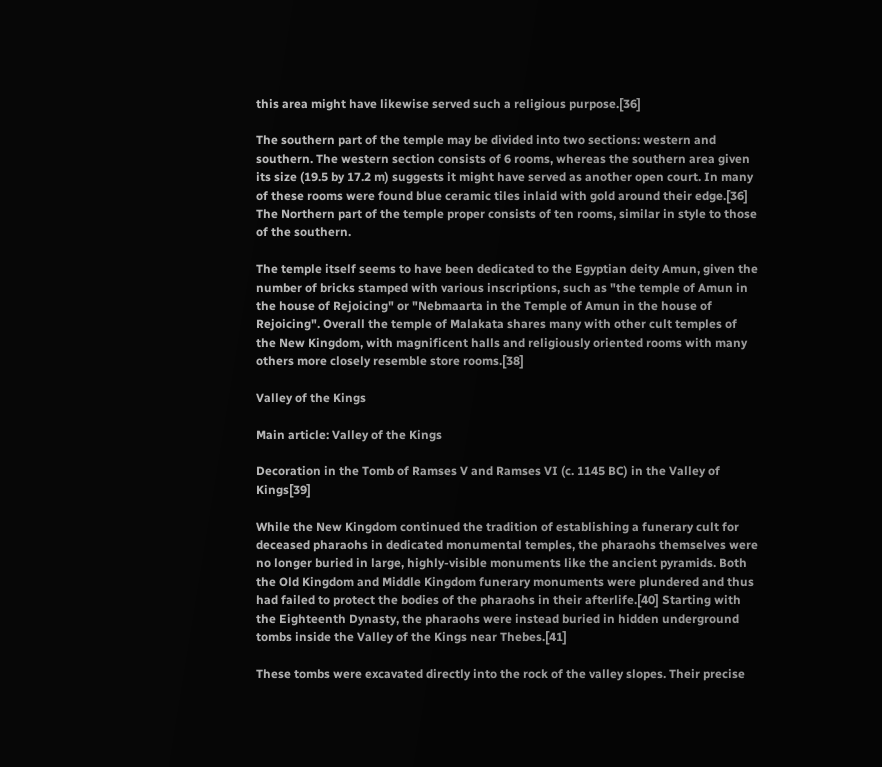this area might have likewise served such a religious purpose.[36]

The southern part of the temple may be divided into two sections: western and southern. The western section consists of 6 rooms, whereas the southern area given its size (19.5 by 17.2 m) suggests it might have served as another open court. In many of these rooms were found blue ceramic tiles inlaid with gold around their edge.[36] The Northern part of the temple proper consists of ten rooms, similar in style to those of the southern.

The temple itself seems to have been dedicated to the Egyptian deity Amun, given the number of bricks stamped with various inscriptions, such as "the temple of Amun in the house of Rejoicing" or "Nebmaarta in the Temple of Amun in the house of Rejoicing". Overall the temple of Malakata shares many with other cult temples of the New Kingdom, with magnificent halls and religiously oriented rooms with many others more closely resemble store rooms.[38]

Valley of the Kings

Main article: Valley of the Kings

Decoration in the Tomb of Ramses V and Ramses VI (c. 1145 BC) in the Valley of Kings[39]

While the New Kingdom continued the tradition of establishing a funerary cult for deceased pharaohs in dedicated monumental temples, the pharaohs themselves were no longer buried in large, highly-visible monuments like the ancient pyramids. Both the Old Kingdom and Middle Kingdom funerary monuments were plundered and thus had failed to protect the bodies of the pharaohs in their afterlife.[40] Starting with the Eighteenth Dynasty, the pharaohs were instead buried in hidden underground tombs inside the Valley of the Kings near Thebes.[41]

These tombs were excavated directly into the rock of the valley slopes. Their precise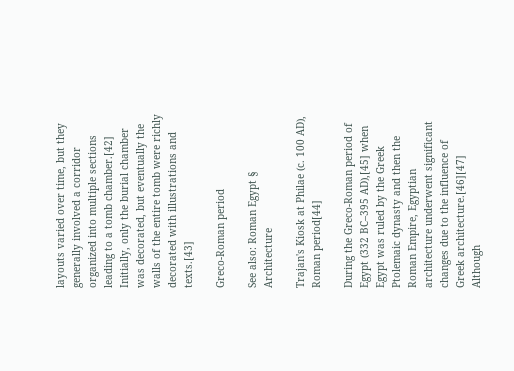layouts varied over time, but they generally involved a corridor organized into multiple sections leading to a tomb chamber.[42] Initially, only the burial chamber was decorated, but eventually the walls of the entire tomb were richly decorated with illustrations and texts.[43]

Greco-Roman period

See also: Roman Egypt § Architecture

Trajan's Kiosk at Philae (c. 100 AD), Roman period[44]

During the Greco-Roman period of Egypt (332 BC–395 AD),[45] when Egypt was ruled by the Greek Ptolemaic dynasty and then the Roman Empire, Egyptian architecture underwent significant changes due to the influence of Greek architecture.[46][47] Although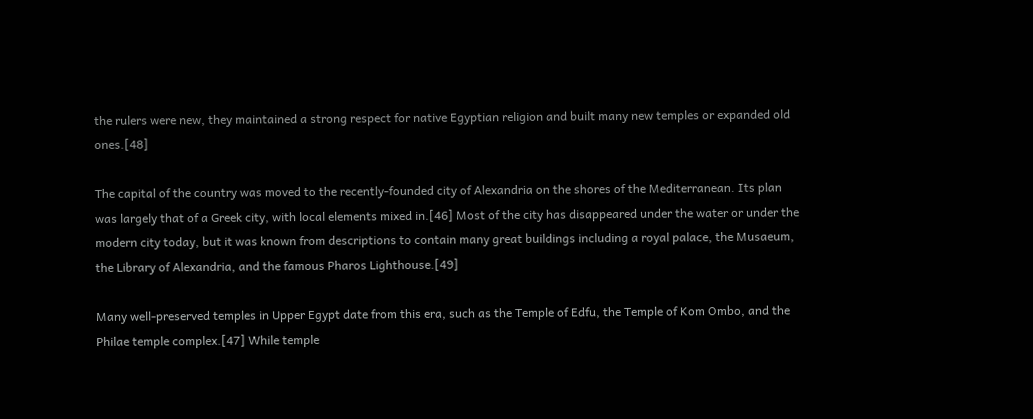the rulers were new, they maintained a strong respect for native Egyptian religion and built many new temples or expanded old ones.[48]

The capital of the country was moved to the recently-founded city of Alexandria on the shores of the Mediterranean. Its plan was largely that of a Greek city, with local elements mixed in.[46] Most of the city has disappeared under the water or under the modern city today, but it was known from descriptions to contain many great buildings including a royal palace, the Musaeum, the Library of Alexandria, and the famous Pharos Lighthouse.[49]

Many well-preserved temples in Upper Egypt date from this era, such as the Temple of Edfu, the Temple of Kom Ombo, and the Philae temple complex.[47] While temple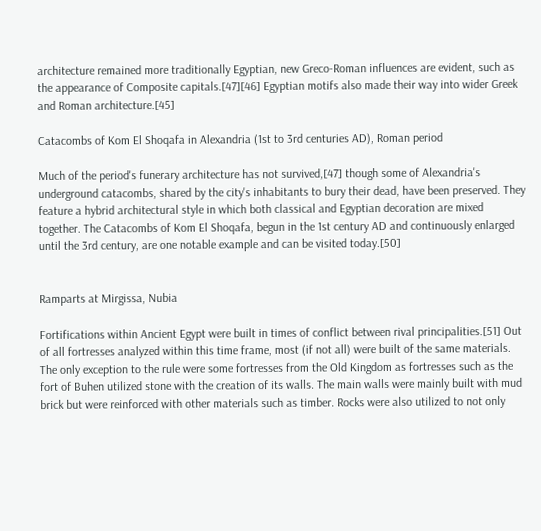architecture remained more traditionally Egyptian, new Greco-Roman influences are evident, such as the appearance of Composite capitals.[47][46] Egyptian motifs also made their way into wider Greek and Roman architecture.[45]

Catacombs of Kom El Shoqafa in Alexandria (1st to 3rd centuries AD), Roman period

Much of the period's funerary architecture has not survived,[47] though some of Alexandria's underground catacombs, shared by the city's inhabitants to bury their dead, have been preserved. They feature a hybrid architectural style in which both classical and Egyptian decoration are mixed together. The Catacombs of Kom El Shoqafa, begun in the 1st century AD and continuously enlarged until the 3rd century, are one notable example and can be visited today.[50]


Ramparts at Mirgissa, Nubia

Fortifications within Ancient Egypt were built in times of conflict between rival principalities.[51] Out of all fortresses analyzed within this time frame, most (if not all) were built of the same materials. The only exception to the rule were some fortresses from the Old Kingdom as fortresses such as the fort of Buhen utilized stone with the creation of its walls. The main walls were mainly built with mud brick but were reinforced with other materials such as timber. Rocks were also utilized to not only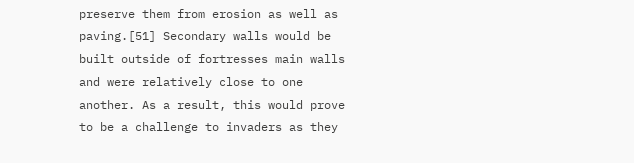preserve them from erosion as well as paving.[51] Secondary walls would be built outside of fortresses main walls and were relatively close to one another. As a result, this would prove to be a challenge to invaders as they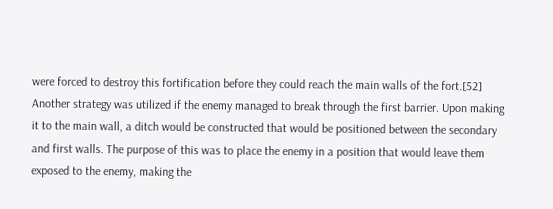were forced to destroy this fortification before they could reach the main walls of the fort.[52] Another strategy was utilized if the enemy managed to break through the first barrier. Upon making it to the main wall, a ditch would be constructed that would be positioned between the secondary and first walls. The purpose of this was to place the enemy in a position that would leave them exposed to the enemy, making the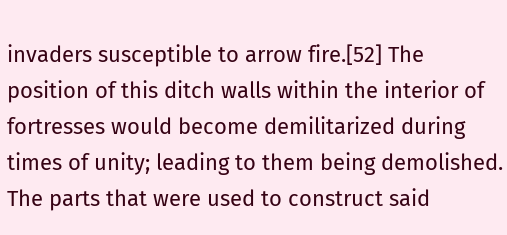invaders susceptible to arrow fire.[52] The position of this ditch walls within the interior of fortresses would become demilitarized during times of unity; leading to them being demolished. The parts that were used to construct said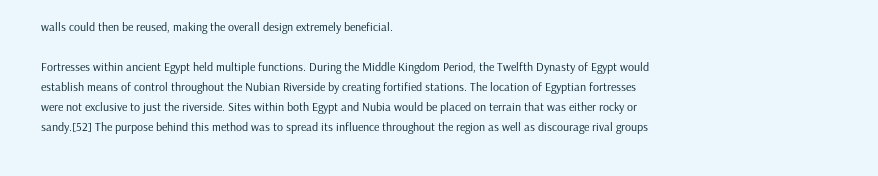walls could then be reused, making the overall design extremely beneficial.

Fortresses within ancient Egypt held multiple functions. During the Middle Kingdom Period, the Twelfth Dynasty of Egypt would establish means of control throughout the Nubian Riverside by creating fortified stations. The location of Egyptian fortresses were not exclusive to just the riverside. Sites within both Egypt and Nubia would be placed on terrain that was either rocky or sandy.[52] The purpose behind this method was to spread its influence throughout the region as well as discourage rival groups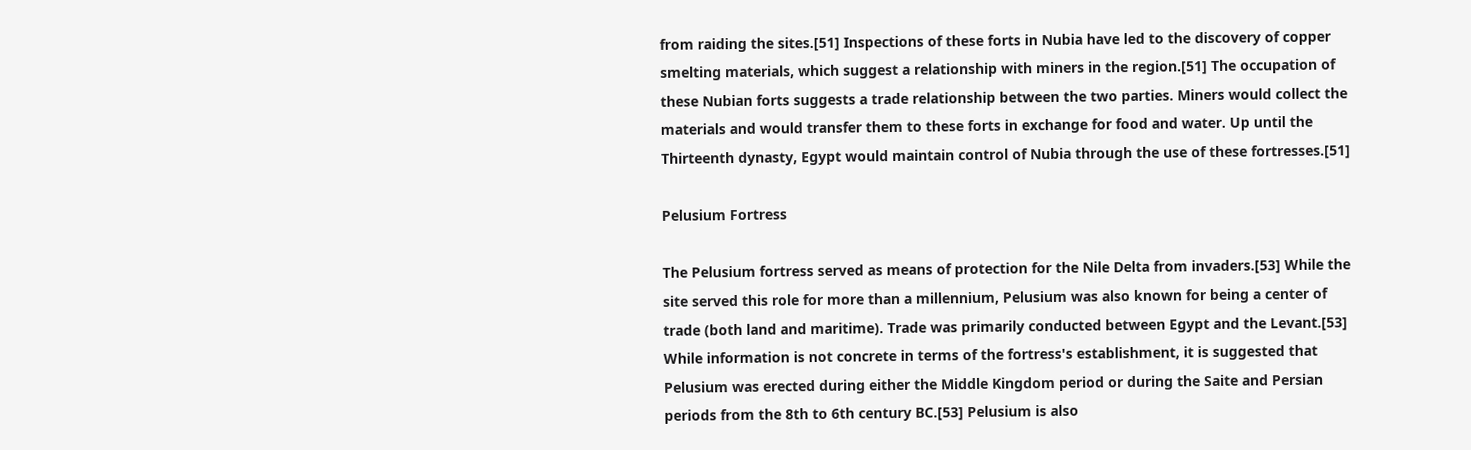from raiding the sites.[51] Inspections of these forts in Nubia have led to the discovery of copper smelting materials, which suggest a relationship with miners in the region.[51] The occupation of these Nubian forts suggests a trade relationship between the two parties. Miners would collect the materials and would transfer them to these forts in exchange for food and water. Up until the Thirteenth dynasty, Egypt would maintain control of Nubia through the use of these fortresses.[51]

Pelusium Fortress

The Pelusium fortress served as means of protection for the Nile Delta from invaders.[53] While the site served this role for more than a millennium, Pelusium was also known for being a center of trade (both land and maritime). Trade was primarily conducted between Egypt and the Levant.[53] While information is not concrete in terms of the fortress's establishment, it is suggested that Pelusium was erected during either the Middle Kingdom period or during the Saite and Persian periods from the 8th to 6th century BC.[53] Pelusium is also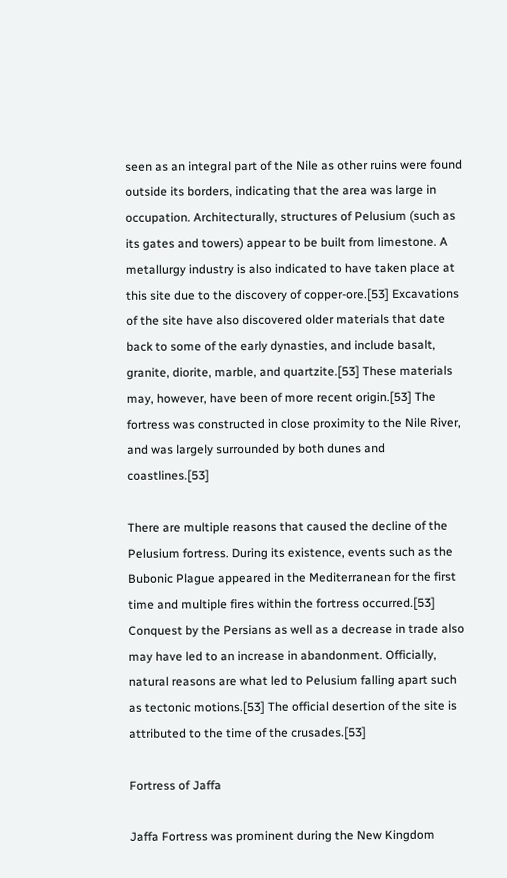seen as an integral part of the Nile as other ruins were found outside its borders, indicating that the area was large in occupation. Architecturally, structures of Pelusium (such as its gates and towers) appear to be built from limestone. A metallurgy industry is also indicated to have taken place at this site due to the discovery of copper-ore.[53] Excavations of the site have also discovered older materials that date back to some of the early dynasties, and include basalt, granite, diorite, marble, and quartzite.[53] These materials may, however, have been of more recent origin.[53] The fortress was constructed in close proximity to the Nile River, and was largely surrounded by both dunes and coastlines.[53]

There are multiple reasons that caused the decline of the Pelusium fortress. During its existence, events such as the Bubonic Plague appeared in the Mediterranean for the first time and multiple fires within the fortress occurred.[53] Conquest by the Persians as well as a decrease in trade also may have led to an increase in abandonment. Officially, natural reasons are what led to Pelusium falling apart such as tectonic motions.[53] The official desertion of the site is attributed to the time of the crusades.[53]

Fortress of Jaffa

Jaffa Fortress was prominent during the New Kingdom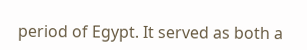period of Egypt. It served as both a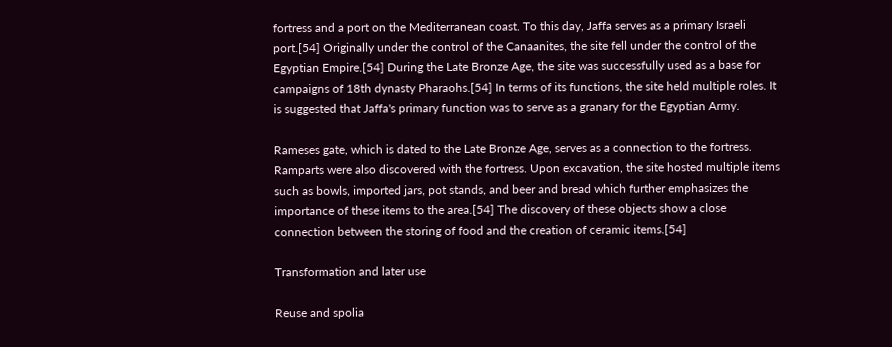fortress and a port on the Mediterranean coast. To this day, Jaffa serves as a primary Israeli port.[54] Originally under the control of the Canaanites, the site fell under the control of the Egyptian Empire.[54] During the Late Bronze Age, the site was successfully used as a base for campaigns of 18th dynasty Pharaohs.[54] In terms of its functions, the site held multiple roles. It is suggested that Jaffa's primary function was to serve as a granary for the Egyptian Army.

Rameses gate, which is dated to the Late Bronze Age, serves as a connection to the fortress. Ramparts were also discovered with the fortress. Upon excavation, the site hosted multiple items such as bowls, imported jars, pot stands, and beer and bread which further emphasizes the importance of these items to the area.[54] The discovery of these objects show a close connection between the storing of food and the creation of ceramic items.[54]

Transformation and later use

Reuse and spolia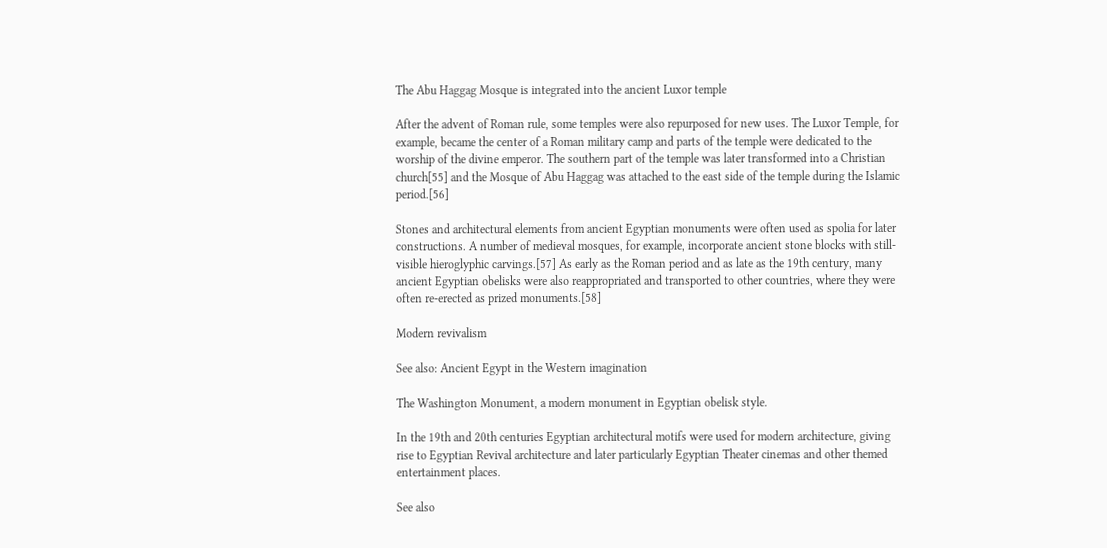The Abu Haggag Mosque is integrated into the ancient Luxor temple

After the advent of Roman rule, some temples were also repurposed for new uses. The Luxor Temple, for example, became the center of a Roman military camp and parts of the temple were dedicated to the worship of the divine emperor. The southern part of the temple was later transformed into a Christian church[55] and the Mosque of Abu Haggag was attached to the east side of the temple during the Islamic period.[56]

Stones and architectural elements from ancient Egyptian monuments were often used as spolia for later constructions. A number of medieval mosques, for example, incorporate ancient stone blocks with still-visible hieroglyphic carvings.[57] As early as the Roman period and as late as the 19th century, many ancient Egyptian obelisks were also reappropriated and transported to other countries, where they were often re-erected as prized monuments.[58]

Modern revivalism

See also: Ancient Egypt in the Western imagination

The Washington Monument, a modern monument in Egyptian obelisk style.

In the 19th and 20th centuries Egyptian architectural motifs were used for modern architecture, giving rise to Egyptian Revival architecture and later particularly Egyptian Theater cinemas and other themed entertainment places.

See also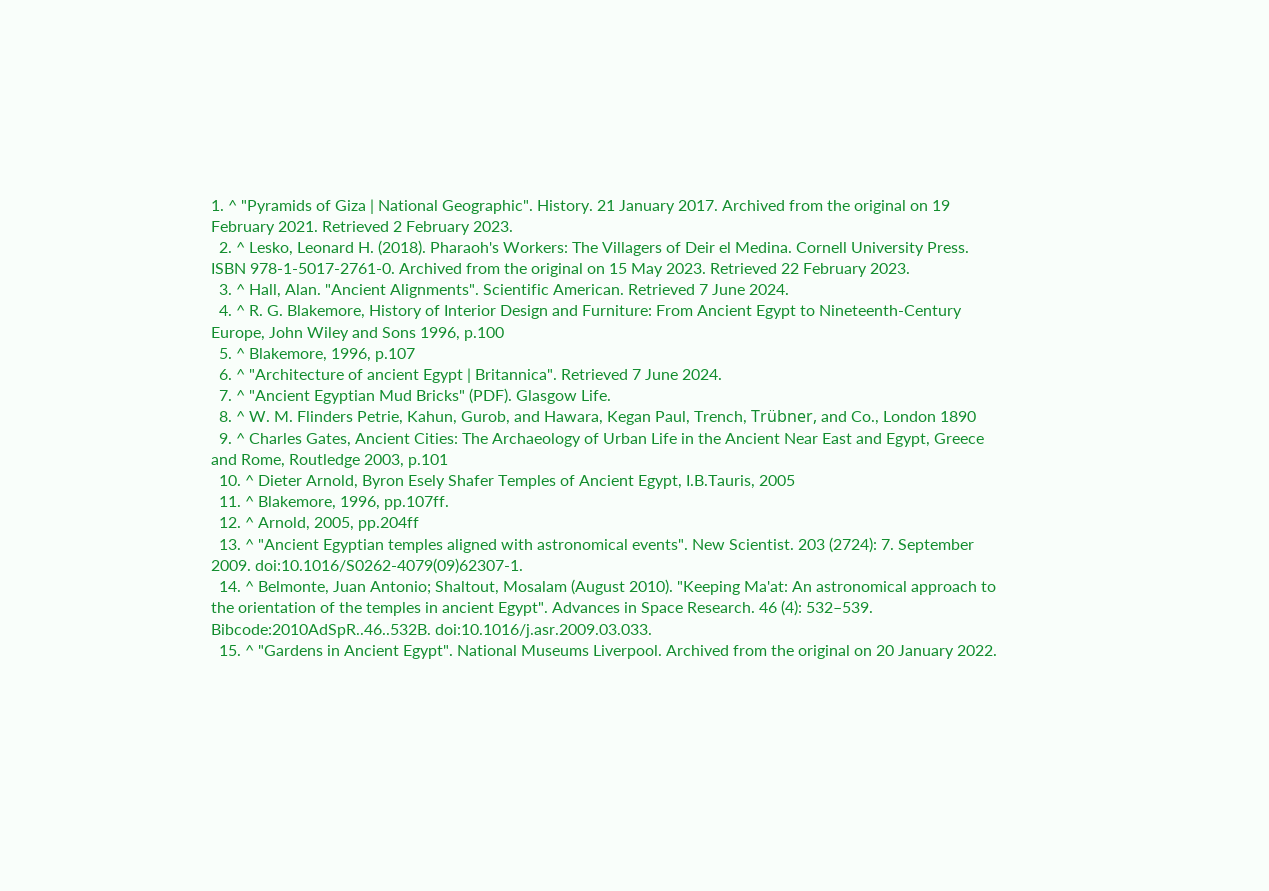1. ^ "Pyramids of Giza | National Geographic". History. 21 January 2017. Archived from the original on 19 February 2021. Retrieved 2 February 2023.
  2. ^ Lesko, Leonard H. (2018). Pharaoh's Workers: The Villagers of Deir el Medina. Cornell University Press. ISBN 978-1-5017-2761-0. Archived from the original on 15 May 2023. Retrieved 22 February 2023.
  3. ^ Hall, Alan. "Ancient Alignments". Scientific American. Retrieved 7 June 2024.
  4. ^ R. G. Blakemore, History of Interior Design and Furniture: From Ancient Egypt to Nineteenth-Century Europe, John Wiley and Sons 1996, p.100
  5. ^ Blakemore, 1996, p.107
  6. ^ "Architecture of ancient Egypt | Britannica". Retrieved 7 June 2024.
  7. ^ "Ancient Egyptian Mud Bricks" (PDF). Glasgow Life.
  8. ^ W. M. Flinders Petrie, Kahun, Gurob, and Hawara, Kegan Paul, Trench, Trübner, and Co., London 1890
  9. ^ Charles Gates, Ancient Cities: The Archaeology of Urban Life in the Ancient Near East and Egypt, Greece and Rome, Routledge 2003, p.101
  10. ^ Dieter Arnold, Byron Esely Shafer Temples of Ancient Egypt, I.B.Tauris, 2005
  11. ^ Blakemore, 1996, pp.107ff.
  12. ^ Arnold, 2005, pp.204ff
  13. ^ "Ancient Egyptian temples aligned with astronomical events". New Scientist. 203 (2724): 7. September 2009. doi:10.1016/S0262-4079(09)62307-1.
  14. ^ Belmonte, Juan Antonio; Shaltout, Mosalam (August 2010). "Keeping Ma'at: An astronomical approach to the orientation of the temples in ancient Egypt". Advances in Space Research. 46 (4): 532–539. Bibcode:2010AdSpR..46..532B. doi:10.1016/j.asr.2009.03.033.
  15. ^ "Gardens in Ancient Egypt". National Museums Liverpool. Archived from the original on 20 January 2022.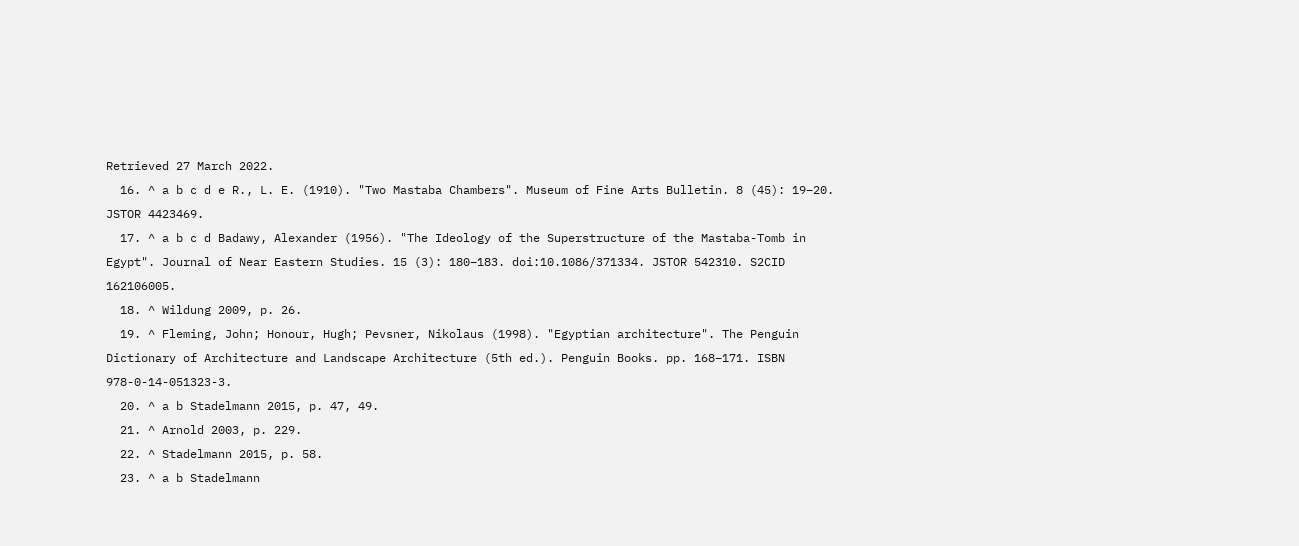Retrieved 27 March 2022.
  16. ^ a b c d e R., L. E. (1910). "Two Mastaba Chambers". Museum of Fine Arts Bulletin. 8 (45): 19–20. JSTOR 4423469.
  17. ^ a b c d Badawy, Alexander (1956). "The Ideology of the Superstructure of the Mastaba-Tomb in Egypt". Journal of Near Eastern Studies. 15 (3): 180–183. doi:10.1086/371334. JSTOR 542310. S2CID 162106005.
  18. ^ Wildung 2009, p. 26.
  19. ^ Fleming, John; Honour, Hugh; Pevsner, Nikolaus (1998). "Egyptian architecture". The Penguin Dictionary of Architecture and Landscape Architecture (5th ed.). Penguin Books. pp. 168–171. ISBN 978-0-14-051323-3.
  20. ^ a b Stadelmann 2015, p. 47, 49.
  21. ^ Arnold 2003, p. 229.
  22. ^ Stadelmann 2015, p. 58.
  23. ^ a b Stadelmann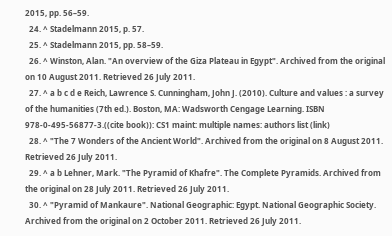2015, pp. 56–59.
  24. ^ Stadelmann 2015, p. 57.
  25. ^ Stadelmann 2015, pp. 58–59.
  26. ^ Winston, Alan. "An overview of the Giza Plateau in Egypt". Archived from the original on 10 August 2011. Retrieved 26 July 2011.
  27. ^ a b c d e Reich, Lawrence S. Cunningham, John J. (2010). Culture and values : a survey of the humanities (7th ed.). Boston, MA: Wadsworth Cengage Learning. ISBN 978-0-495-56877-3.((cite book)): CS1 maint: multiple names: authors list (link)
  28. ^ "The 7 Wonders of the Ancient World". Archived from the original on 8 August 2011. Retrieved 26 July 2011.
  29. ^ a b Lehner, Mark. "The Pyramid of Khafre". The Complete Pyramids. Archived from the original on 28 July 2011. Retrieved 26 July 2011.
  30. ^ "Pyramid of Mankaure". National Geographic: Egypt. National Geographic Society. Archived from the original on 2 October 2011. Retrieved 26 July 2011.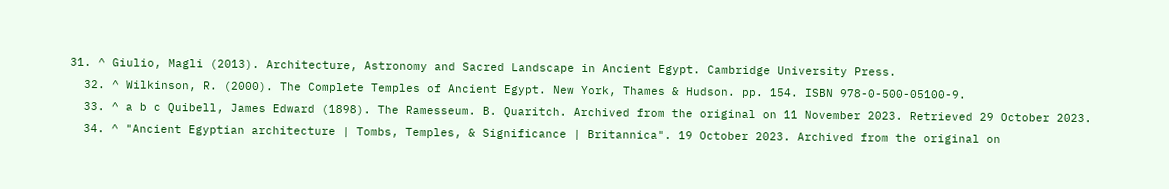31. ^ Giulio, Magli (2013). Architecture, Astronomy and Sacred Landscape in Ancient Egypt. Cambridge University Press.
  32. ^ Wilkinson, R. (2000). The Complete Temples of Ancient Egypt. New York, Thames & Hudson. pp. 154. ISBN 978-0-500-05100-9.
  33. ^ a b c Quibell, James Edward (1898). The Ramesseum. B. Quaritch. Archived from the original on 11 November 2023. Retrieved 29 October 2023.
  34. ^ "Ancient Egyptian architecture | Tombs, Temples, & Significance | Britannica". 19 October 2023. Archived from the original on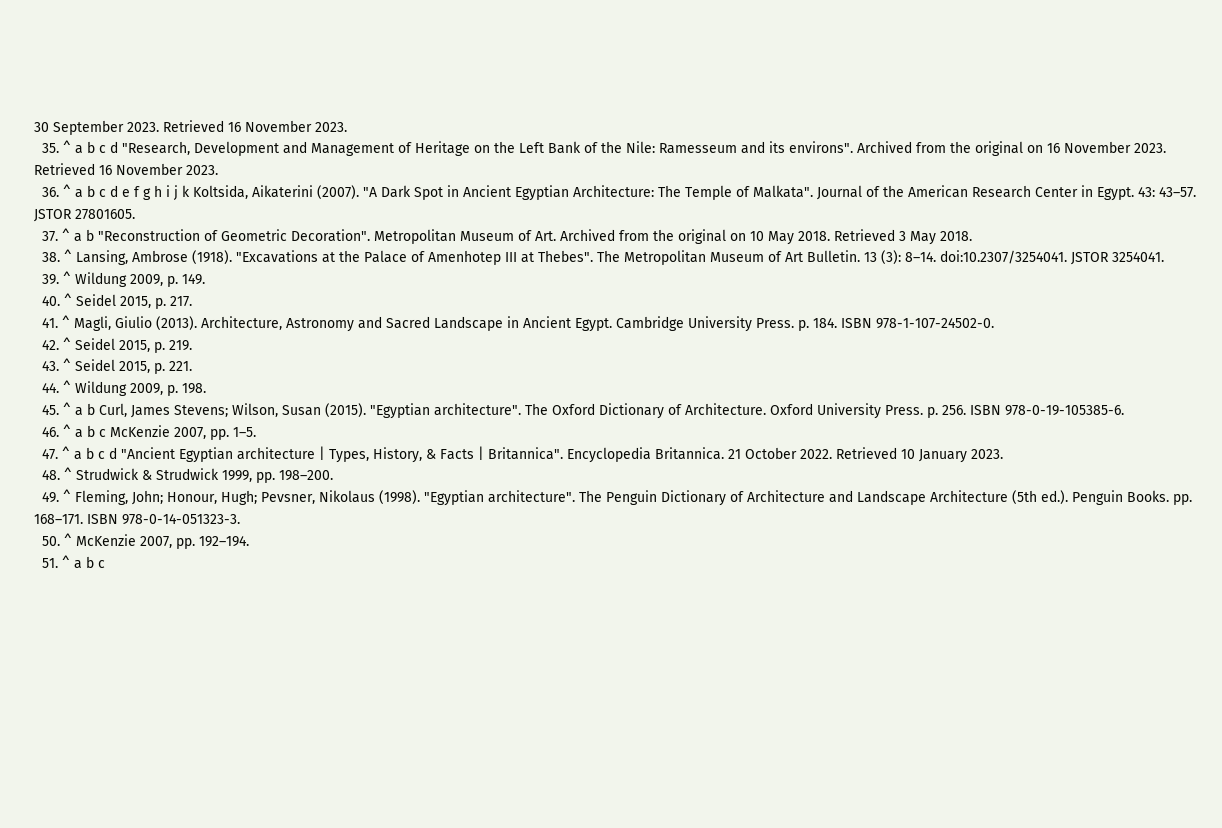30 September 2023. Retrieved 16 November 2023.
  35. ^ a b c d "Research, Development and Management of Heritage on the Left Bank of the Nile: Ramesseum and its environs". Archived from the original on 16 November 2023. Retrieved 16 November 2023.
  36. ^ a b c d e f g h i j k Koltsida, Aikaterini (2007). "A Dark Spot in Ancient Egyptian Architecture: The Temple of Malkata". Journal of the American Research Center in Egypt. 43: 43–57. JSTOR 27801605.
  37. ^ a b "Reconstruction of Geometric Decoration". Metropolitan Museum of Art. Archived from the original on 10 May 2018. Retrieved 3 May 2018.
  38. ^ Lansing, Ambrose (1918). "Excavations at the Palace of Amenhotep III at Thebes". The Metropolitan Museum of Art Bulletin. 13 (3): 8–14. doi:10.2307/3254041. JSTOR 3254041.
  39. ^ Wildung 2009, p. 149.
  40. ^ Seidel 2015, p. 217.
  41. ^ Magli, Giulio (2013). Architecture, Astronomy and Sacred Landscape in Ancient Egypt. Cambridge University Press. p. 184. ISBN 978-1-107-24502-0.
  42. ^ Seidel 2015, p. 219.
  43. ^ Seidel 2015, p. 221.
  44. ^ Wildung 2009, p. 198.
  45. ^ a b Curl, James Stevens; Wilson, Susan (2015). "Egyptian architecture". The Oxford Dictionary of Architecture. Oxford University Press. p. 256. ISBN 978-0-19-105385-6.
  46. ^ a b c McKenzie 2007, pp. 1–5.
  47. ^ a b c d "Ancient Egyptian architecture | Types, History, & Facts | Britannica". Encyclopedia Britannica. 21 October 2022. Retrieved 10 January 2023.
  48. ^ Strudwick & Strudwick 1999, pp. 198–200.
  49. ^ Fleming, John; Honour, Hugh; Pevsner, Nikolaus (1998). "Egyptian architecture". The Penguin Dictionary of Architecture and Landscape Architecture (5th ed.). Penguin Books. pp. 168–171. ISBN 978-0-14-051323-3.
  50. ^ McKenzie 2007, pp. 192–194.
  51. ^ a b c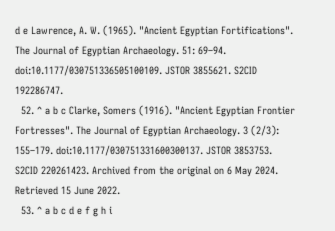d e Lawrence, A. W. (1965). "Ancient Egyptian Fortifications". The Journal of Egyptian Archaeology. 51: 69–94. doi:10.1177/030751336505100109. JSTOR 3855621. S2CID 192286747.
  52. ^ a b c Clarke, Somers (1916). "Ancient Egyptian Frontier Fortresses". The Journal of Egyptian Archaeology. 3 (2/3): 155–179. doi:10.1177/030751331600300137. JSTOR 3853753. S2CID 220261423. Archived from the original on 6 May 2024. Retrieved 15 June 2022.
  53. ^ a b c d e f g h i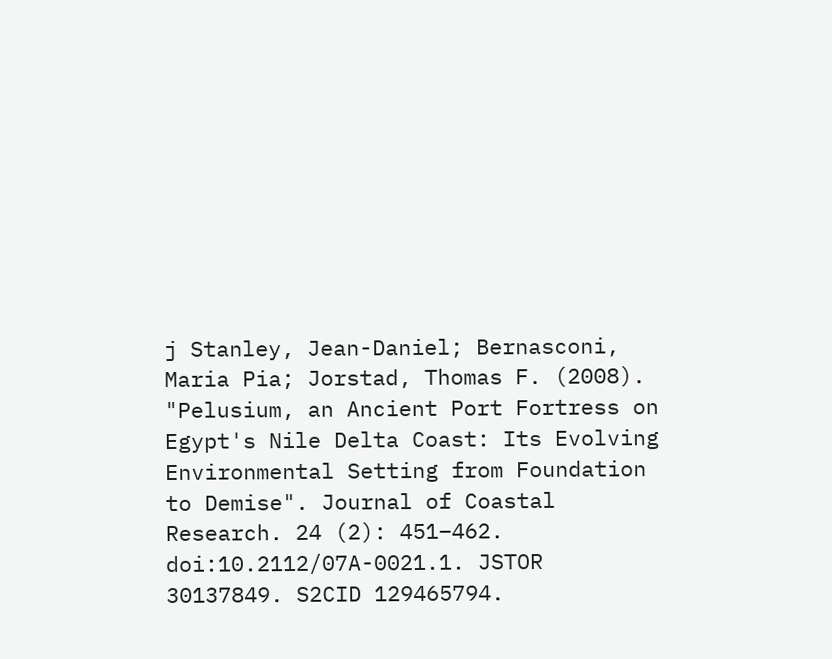j Stanley, Jean-Daniel; Bernasconi, Maria Pia; Jorstad, Thomas F. (2008). "Pelusium, an Ancient Port Fortress on Egypt's Nile Delta Coast: Its Evolving Environmental Setting from Foundation to Demise". Journal of Coastal Research. 24 (2): 451–462. doi:10.2112/07A-0021.1. JSTOR 30137849. S2CID 129465794.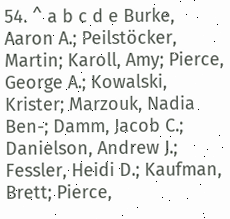54. ^ a b c d e Burke, Aaron A.; Peilstöcker, Martin; Karoll, Amy; Pierce, George A.; Kowalski, Krister; Marzouk, Nadia Ben-; Damm, Jacob C.; Danielson, Andrew J.; Fessler, Heidi D.; Kaufman, Brett; Pierce,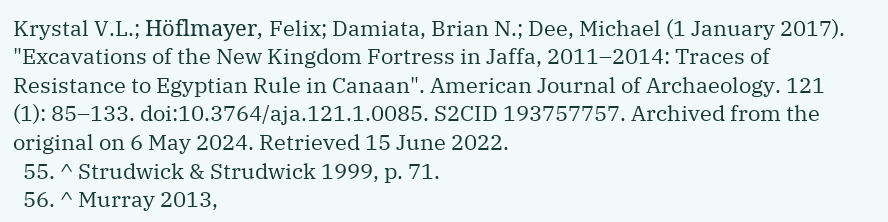Krystal V.L.; Höflmayer, Felix; Damiata, Brian N.; Dee, Michael (1 January 2017). "Excavations of the New Kingdom Fortress in Jaffa, 2011–2014: Traces of Resistance to Egyptian Rule in Canaan". American Journal of Archaeology. 121 (1): 85–133. doi:10.3764/aja.121.1.0085. S2CID 193757757. Archived from the original on 6 May 2024. Retrieved 15 June 2022.
  55. ^ Strudwick & Strudwick 1999, p. 71.
  56. ^ Murray 2013,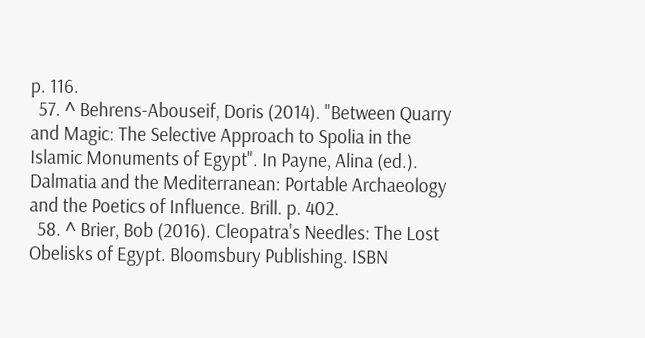p. 116.
  57. ^ Behrens-Abouseif, Doris (2014). "Between Quarry and Magic: The Selective Approach to Spolia in the Islamic Monuments of Egypt". In Payne, Alina (ed.). Dalmatia and the Mediterranean: Portable Archaeology and the Poetics of Influence. Brill. p. 402.
  58. ^ Brier, Bob (2016). Cleopatra's Needles: The Lost Obelisks of Egypt. Bloomsbury Publishing. ISBN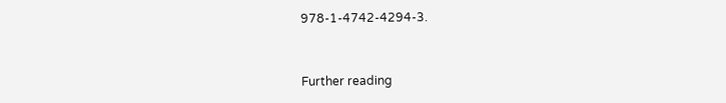978-1-4742-4294-3.


Further reading